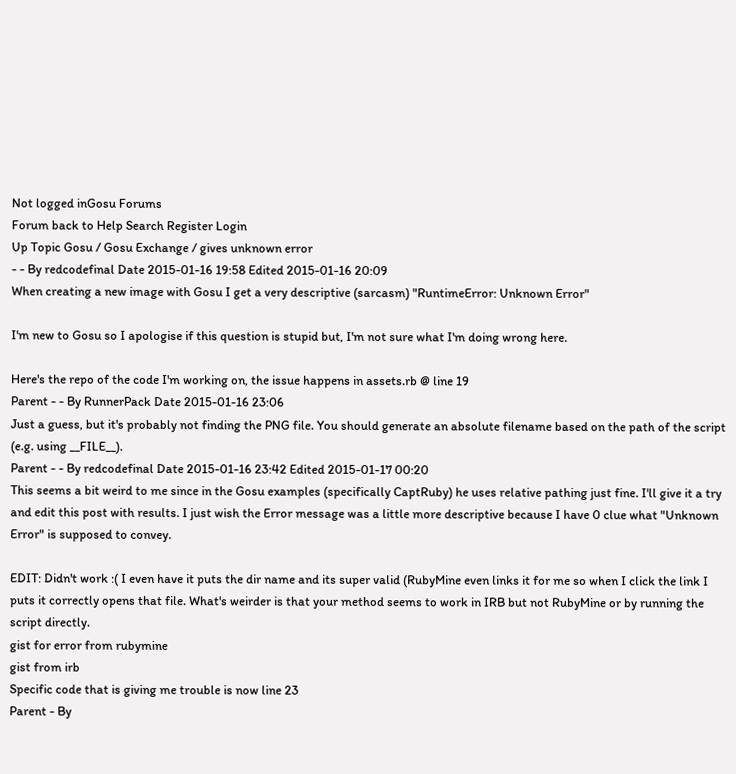Not logged inGosu Forums
Forum back to Help Search Register Login
Up Topic Gosu / Gosu Exchange / gives unknown error
- - By redcodefinal Date 2015-01-16 19:58 Edited 2015-01-16 20:09
When creating a new image with Gosu I get a very descriptive (sarcasm) "RuntimeError: Unknown Error"

I'm new to Gosu so I apologise if this question is stupid but, I'm not sure what I'm doing wrong here.

Here's the repo of the code I'm working on, the issue happens in assets.rb @ line 19
Parent - - By RunnerPack Date 2015-01-16 23:06
Just a guess, but it's probably not finding the PNG file. You should generate an absolute filename based on the path of the script (e.g. using __FILE__).
Parent - - By redcodefinal Date 2015-01-16 23:42 Edited 2015-01-17 00:20
This seems a bit weird to me since in the Gosu examples (specifically CaptRuby) he uses relative pathing just fine. I'll give it a try and edit this post with results. I just wish the Error message was a little more descriptive because I have 0 clue what "Unknown Error" is supposed to convey.

EDIT: Didn't work :( I even have it puts the dir name and its super valid (RubyMine even links it for me so when I click the link I puts it correctly opens that file. What's weirder is that your method seems to work in IRB but not RubyMine or by running the script directly.
gist for error from rubymine
gist from irb
Specific code that is giving me trouble is now line 23
Parent - By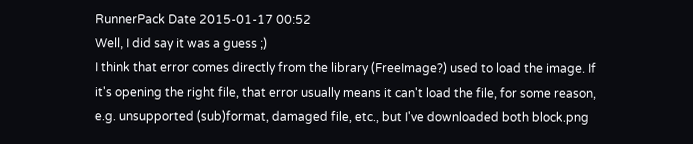RunnerPack Date 2015-01-17 00:52
Well, I did say it was a guess ;)
I think that error comes directly from the library (FreeImage?) used to load the image. If it's opening the right file, that error usually means it can't load the file, for some reason, e.g. unsupported (sub)format, damaged file, etc., but I've downloaded both block.png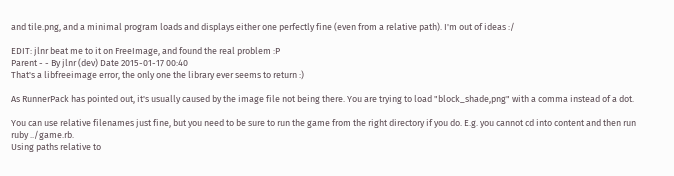and tile.png, and a minimal program loads and displays either one perfectly fine (even from a relative path). I'm out of ideas :/

EDIT: jlnr beat me to it on FreeImage, and found the real problem :P
Parent - - By jlnr (dev) Date 2015-01-17 00:40
That's a libfreeimage error, the only one the library ever seems to return :)

As RunnerPack has pointed out, it's usually caused by the image file not being there. You are trying to load "block_shade,png" with a comma instead of a dot.

You can use relative filenames just fine, but you need to be sure to run the game from the right directory if you do. E.g. you cannot cd into content and then run ruby ../game.rb.
Using paths relative to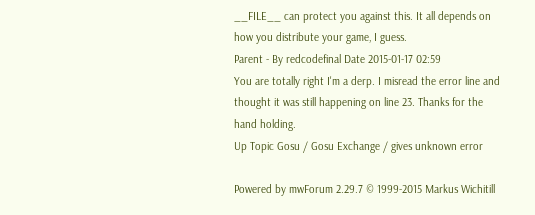__FILE__ can protect you against this. It all depends on how you distribute your game, I guess.
Parent - By redcodefinal Date 2015-01-17 02:59
You are totally right I'm a derp. I misread the error line and thought it was still happening on line 23. Thanks for the hand holding.
Up Topic Gosu / Gosu Exchange / gives unknown error

Powered by mwForum 2.29.7 © 1999-2015 Markus Wichitill